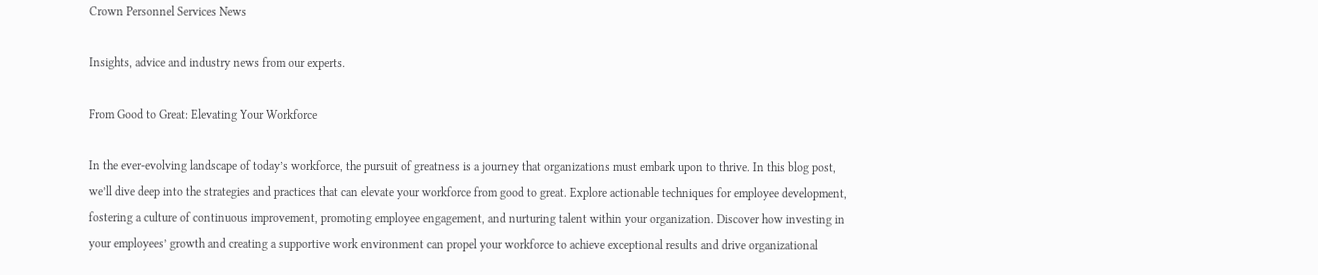Crown Personnel Services News

Insights, advice and industry news from our experts.

From Good to Great: Elevating Your Workforce

In the ever-evolving landscape of today’s workforce, the pursuit of greatness is a journey that organizations must embark upon to thrive. In this blog post, we’ll dive deep into the strategies and practices that can elevate your workforce from good to great. Explore actionable techniques for employee development, fostering a culture of continuous improvement, promoting employee engagement, and nurturing talent within your organization. Discover how investing in your employees’ growth and creating a supportive work environment can propel your workforce to achieve exceptional results and drive organizational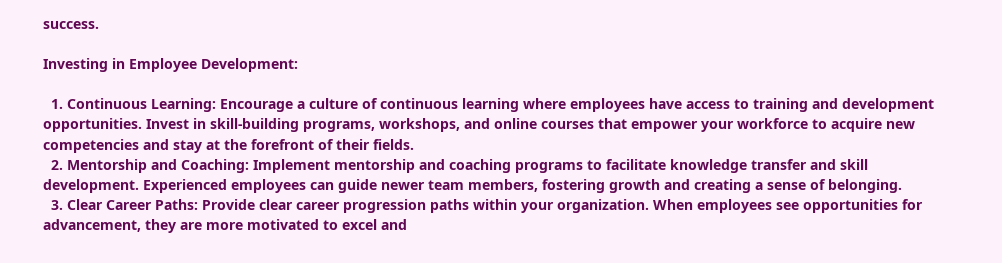success.

Investing in Employee Development:

  1. Continuous Learning: Encourage a culture of continuous learning where employees have access to training and development opportunities. Invest in skill-building programs, workshops, and online courses that empower your workforce to acquire new competencies and stay at the forefront of their fields.
  2. Mentorship and Coaching: Implement mentorship and coaching programs to facilitate knowledge transfer and skill development. Experienced employees can guide newer team members, fostering growth and creating a sense of belonging.
  3. Clear Career Paths: Provide clear career progression paths within your organization. When employees see opportunities for advancement, they are more motivated to excel and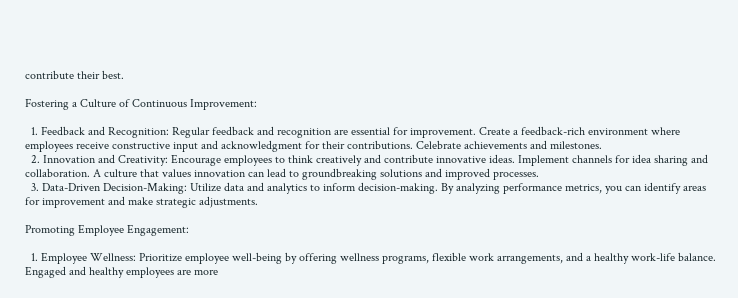contribute their best.

Fostering a Culture of Continuous Improvement:

  1. Feedback and Recognition: Regular feedback and recognition are essential for improvement. Create a feedback-rich environment where employees receive constructive input and acknowledgment for their contributions. Celebrate achievements and milestones.
  2. Innovation and Creativity: Encourage employees to think creatively and contribute innovative ideas. Implement channels for idea sharing and collaboration. A culture that values innovation can lead to groundbreaking solutions and improved processes.
  3. Data-Driven Decision-Making: Utilize data and analytics to inform decision-making. By analyzing performance metrics, you can identify areas for improvement and make strategic adjustments.

Promoting Employee Engagement:

  1. Employee Wellness: Prioritize employee well-being by offering wellness programs, flexible work arrangements, and a healthy work-life balance. Engaged and healthy employees are more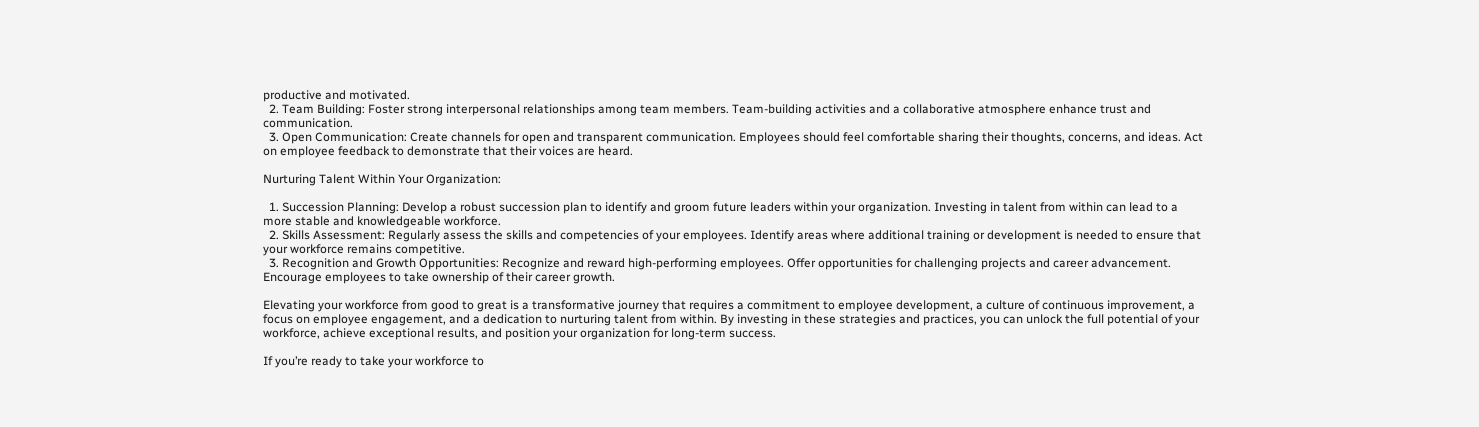productive and motivated.
  2. Team Building: Foster strong interpersonal relationships among team members. Team-building activities and a collaborative atmosphere enhance trust and communication.
  3. Open Communication: Create channels for open and transparent communication. Employees should feel comfortable sharing their thoughts, concerns, and ideas. Act on employee feedback to demonstrate that their voices are heard.

Nurturing Talent Within Your Organization:

  1. Succession Planning: Develop a robust succession plan to identify and groom future leaders within your organization. Investing in talent from within can lead to a more stable and knowledgeable workforce.
  2. Skills Assessment: Regularly assess the skills and competencies of your employees. Identify areas where additional training or development is needed to ensure that your workforce remains competitive.
  3. Recognition and Growth Opportunities: Recognize and reward high-performing employees. Offer opportunities for challenging projects and career advancement. Encourage employees to take ownership of their career growth.

Elevating your workforce from good to great is a transformative journey that requires a commitment to employee development, a culture of continuous improvement, a focus on employee engagement, and a dedication to nurturing talent from within. By investing in these strategies and practices, you can unlock the full potential of your workforce, achieve exceptional results, and position your organization for long-term success.

If you’re ready to take your workforce to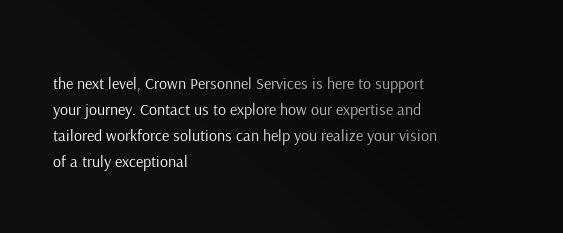the next level, Crown Personnel Services is here to support your journey. Contact us to explore how our expertise and tailored workforce solutions can help you realize your vision of a truly exceptional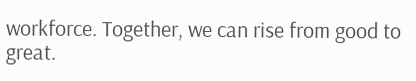workforce. Together, we can rise from good to great.